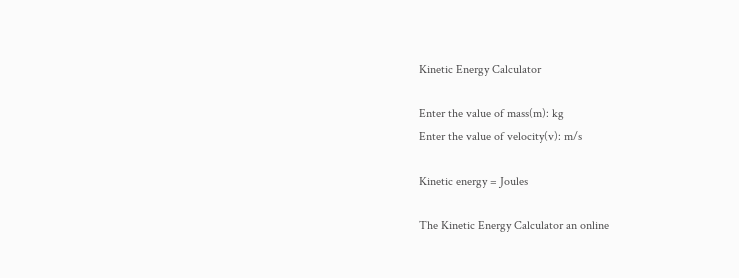Kinetic Energy Calculator

Enter the value of mass(m): kg
Enter the value of velocity(v): m/s

Kinetic energy = Joules

The Kinetic Energy Calculator an online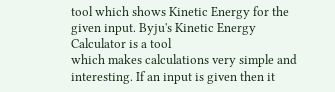tool which shows Kinetic Energy for the given input. Byju's Kinetic Energy Calculator is a tool
which makes calculations very simple and interesting. If an input is given then it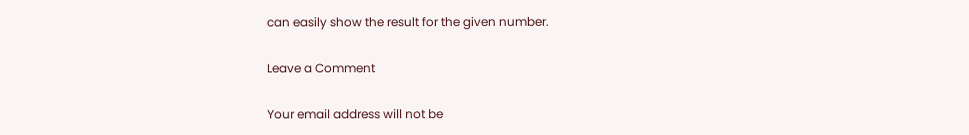can easily show the result for the given number.

Leave a Comment

Your email address will not be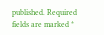published. Required fields are marked *